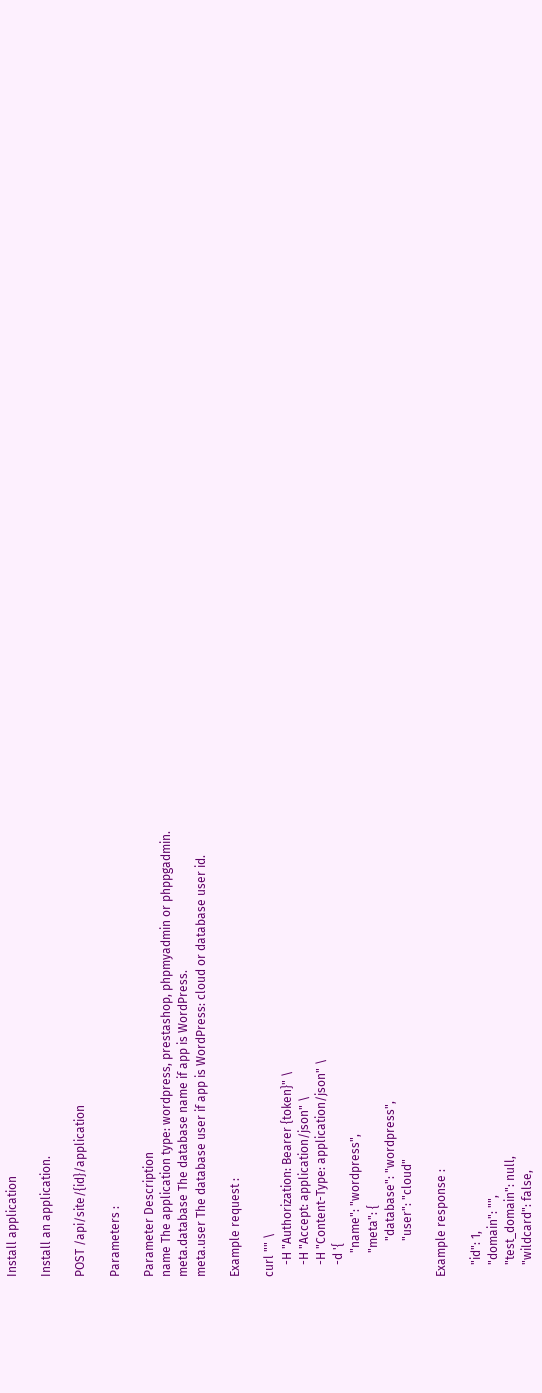Install application

Install an application.

POST /api/site/{id}/application

Parameters :

Parameter Description
name The application type: wordpress, prestashop, phpmyadmin or phppgadmin.
meta.database The database name if app is WordPress.
meta.user The database user if app is WordPress: cloud or database user id.

Example request :

curl "" \
    -H "Authorization: Bearer {token}" \
    -H "Accept: application/json" \
    -H "Content-Type: application/json" \
    -d '{
        "name": "wordpress",
        "meta": {
            "database": "wordpress",
            "user": "cloud"

Example response :

    "id": 1,
    "domain": "",
    "test_domain": null,
    "wildcard": false,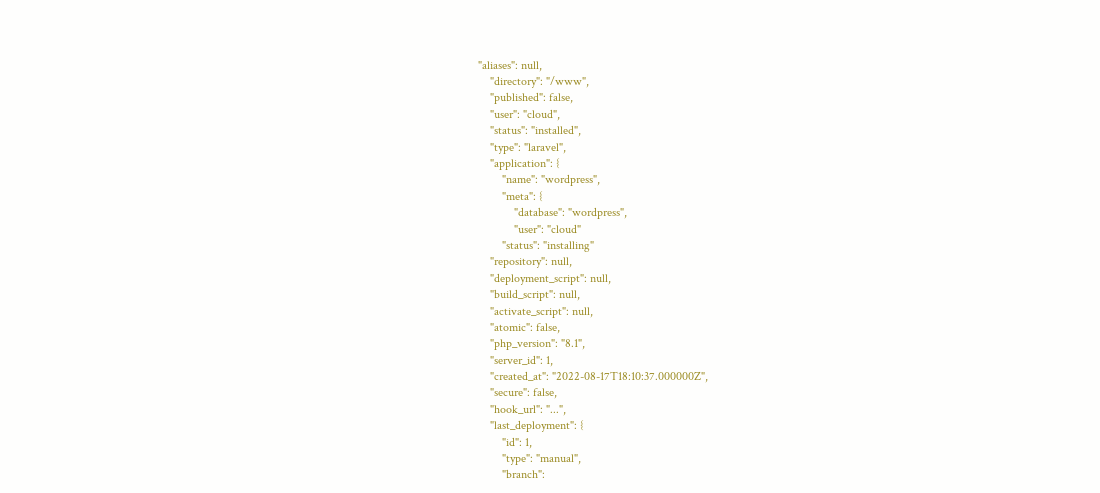"aliases": null,
    "directory": "/www",
    "published": false,
    "user": "cloud",
    "status": "installed",
    "type": "laravel",
    "application": {
        "name": "wordpress",
        "meta": {
            "database": "wordpress",
            "user": "cloud"
        "status": "installing"
    "repository": null,
    "deployment_script": null,
    "build_script": null,
    "activate_script": null,
    "atomic": false,
    "php_version": "8.1",
    "server_id": 1,
    "created_at": "2022-08-17T18:10:37.000000Z",
    "secure": false,
    "hook_url": "...",
    "last_deployment": {
        "id": 1,
        "type": "manual",
        "branch":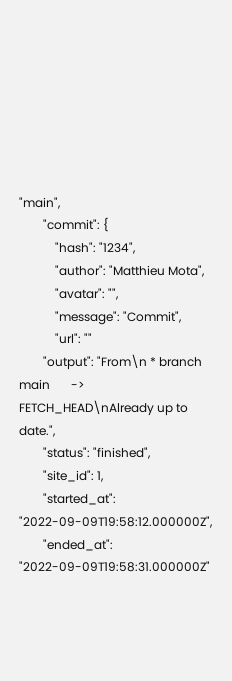"main",
        "commit": {
            "hash": "1234",
            "author": "Matthieu Mota",
            "avatar": "",
            "message": "Commit",
            "url": ""
        "output": "From\n * branch            main       -> FETCH_HEAD\nAlready up to date.",
        "status": "finished",
        "site_id": 1,
        "started_at": "2022-09-09T19:58:12.000000Z",
        "ended_at": "2022-09-09T19:58:31.000000Z"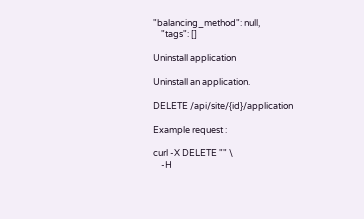"balancing_method": null,
    "tags": []

Uninstall application

Uninstall an application.

DELETE /api/site/{id}/application

Example request :

curl -X DELETE "" \
    -H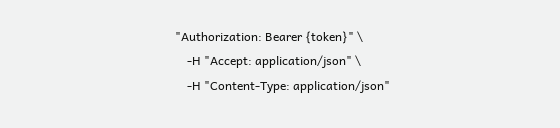"Authorization: Bearer {token}" \
    -H "Accept: application/json" \
    -H "Content-Type: application/json"